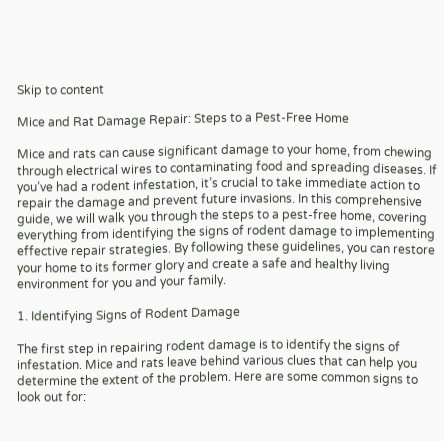Skip to content

Mice and Rat Damage Repair: Steps to a Pest-Free Home

Mice and rats can cause significant damage to your home, from chewing through electrical wires to contaminating food and spreading diseases. If you’ve had a rodent infestation, it’s crucial to take immediate action to repair the damage and prevent future invasions. In this comprehensive guide, we will walk you through the steps to a pest-free home, covering everything from identifying the signs of rodent damage to implementing effective repair strategies. By following these guidelines, you can restore your home to its former glory and create a safe and healthy living environment for you and your family.

1. Identifying Signs of Rodent Damage

The first step in repairing rodent damage is to identify the signs of infestation. Mice and rats leave behind various clues that can help you determine the extent of the problem. Here are some common signs to look out for: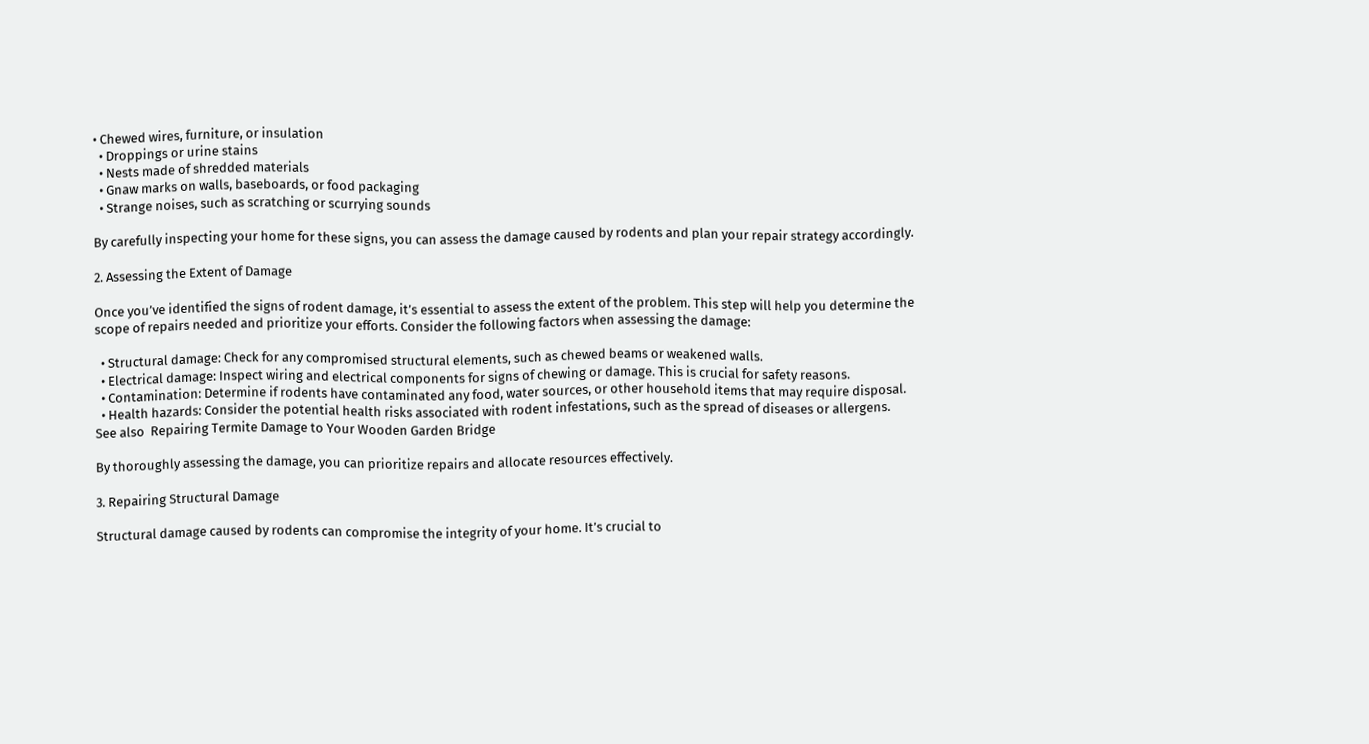• Chewed wires, furniture, or insulation
  • Droppings or urine stains
  • Nests made of shredded materials
  • Gnaw marks on walls, baseboards, or food packaging
  • Strange noises, such as scratching or scurrying sounds

By carefully inspecting your home for these signs, you can assess the damage caused by rodents and plan your repair strategy accordingly.

2. Assessing the Extent of Damage

Once you’ve identified the signs of rodent damage, it’s essential to assess the extent of the problem. This step will help you determine the scope of repairs needed and prioritize your efforts. Consider the following factors when assessing the damage:

  • Structural damage: Check for any compromised structural elements, such as chewed beams or weakened walls.
  • Electrical damage: Inspect wiring and electrical components for signs of chewing or damage. This is crucial for safety reasons.
  • Contamination: Determine if rodents have contaminated any food, water sources, or other household items that may require disposal.
  • Health hazards: Consider the potential health risks associated with rodent infestations, such as the spread of diseases or allergens.
See also  Repairing Termite Damage to Your Wooden Garden Bridge

By thoroughly assessing the damage, you can prioritize repairs and allocate resources effectively.

3. Repairing Structural Damage

Structural damage caused by rodents can compromise the integrity of your home. It’s crucial to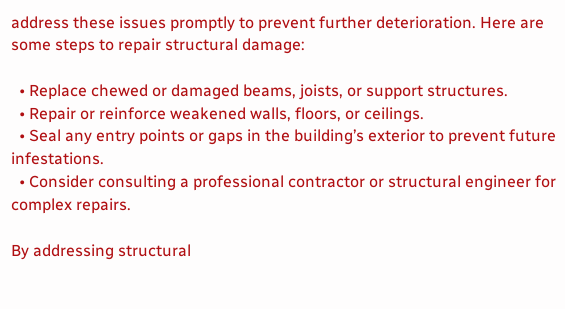address these issues promptly to prevent further deterioration. Here are some steps to repair structural damage:

  • Replace chewed or damaged beams, joists, or support structures.
  • Repair or reinforce weakened walls, floors, or ceilings.
  • Seal any entry points or gaps in the building’s exterior to prevent future infestations.
  • Consider consulting a professional contractor or structural engineer for complex repairs.

By addressing structural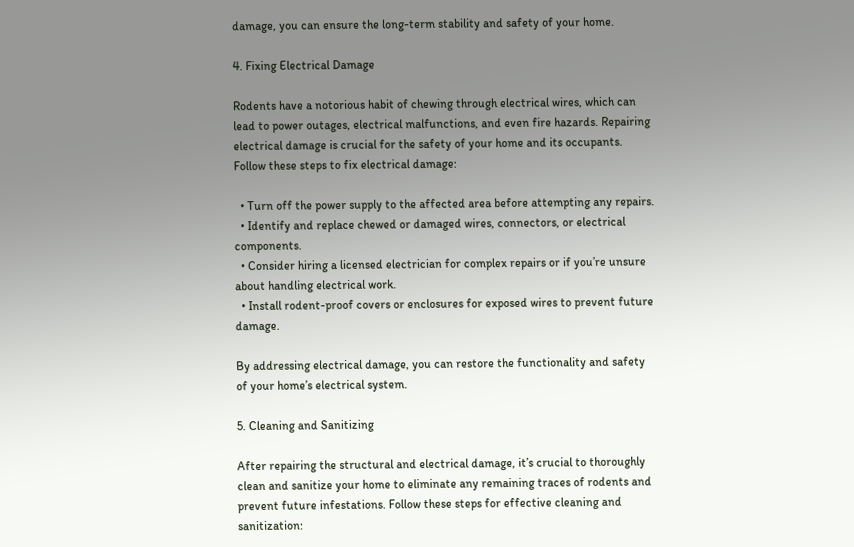damage, you can ensure the long-term stability and safety of your home.

4. Fixing Electrical Damage

Rodents have a notorious habit of chewing through electrical wires, which can lead to power outages, electrical malfunctions, and even fire hazards. Repairing electrical damage is crucial for the safety of your home and its occupants. Follow these steps to fix electrical damage:

  • Turn off the power supply to the affected area before attempting any repairs.
  • Identify and replace chewed or damaged wires, connectors, or electrical components.
  • Consider hiring a licensed electrician for complex repairs or if you’re unsure about handling electrical work.
  • Install rodent-proof covers or enclosures for exposed wires to prevent future damage.

By addressing electrical damage, you can restore the functionality and safety of your home’s electrical system.

5. Cleaning and Sanitizing

After repairing the structural and electrical damage, it’s crucial to thoroughly clean and sanitize your home to eliminate any remaining traces of rodents and prevent future infestations. Follow these steps for effective cleaning and sanitization: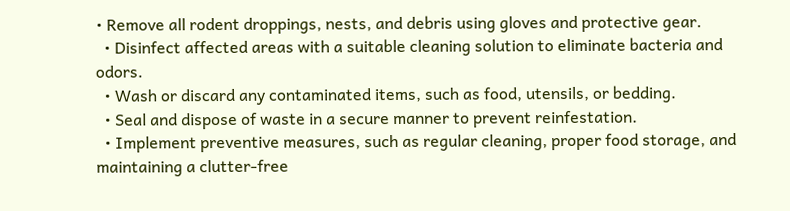• Remove all rodent droppings, nests, and debris using gloves and protective gear.
  • Disinfect affected areas with a suitable cleaning solution to eliminate bacteria and odors.
  • Wash or discard any contaminated items, such as food, utensils, or bedding.
  • Seal and dispose of waste in a secure manner to prevent reinfestation.
  • Implement preventive measures, such as regular cleaning, proper food storage, and maintaining a clutter-free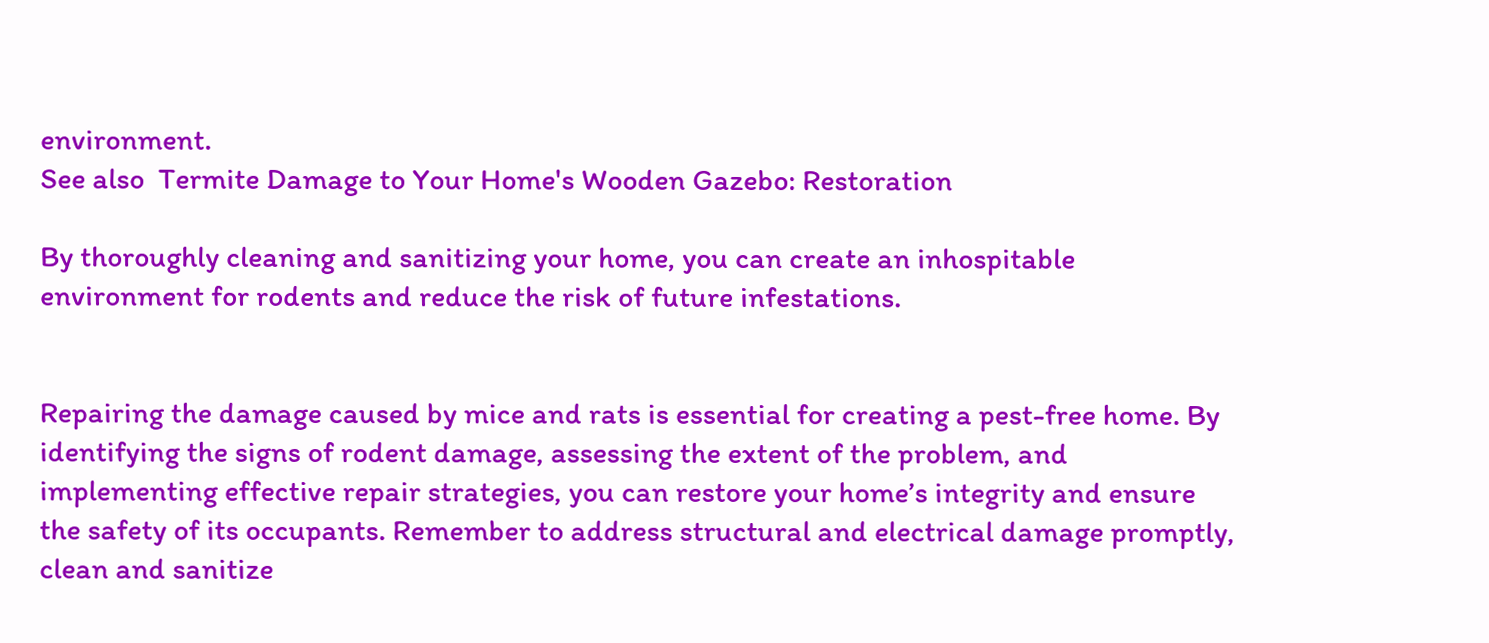environment.
See also  Termite Damage to Your Home's Wooden Gazebo: Restoration

By thoroughly cleaning and sanitizing your home, you can create an inhospitable environment for rodents and reduce the risk of future infestations.


Repairing the damage caused by mice and rats is essential for creating a pest-free home. By identifying the signs of rodent damage, assessing the extent of the problem, and implementing effective repair strategies, you can restore your home’s integrity and ensure the safety of its occupants. Remember to address structural and electrical damage promptly, clean and sanitize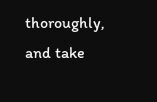thoroughly, and take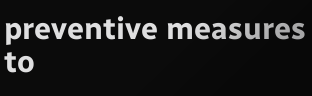preventive measures to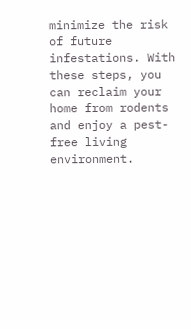minimize the risk of future infestations. With these steps, you can reclaim your home from rodents and enjoy a pest-free living environment.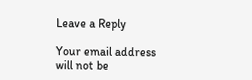Leave a Reply

Your email address will not be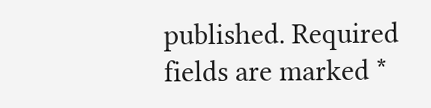published. Required fields are marked *